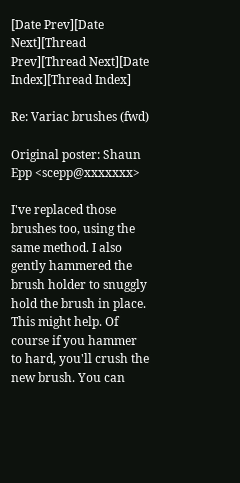[Date Prev][Date Next][Thread Prev][Thread Next][Date Index][Thread Index]

Re: Variac brushes (fwd)

Original poster: Shaun Epp <scepp@xxxxxxx>

I've replaced those brushes too, using the same method. I also gently hammered the brush holder to snuggly hold the brush in place. This might help. Of course if you hammer to hard, you'll crush the new brush. You can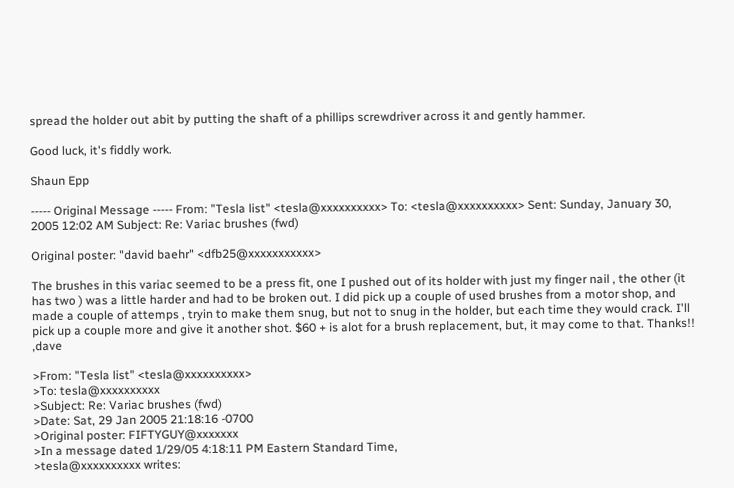spread the holder out abit by putting the shaft of a phillips screwdriver across it and gently hammer.

Good luck, it's fiddly work.

Shaun Epp

----- Original Message ----- From: "Tesla list" <tesla@xxxxxxxxxx> To: <tesla@xxxxxxxxxx> Sent: Sunday, January 30, 2005 12:02 AM Subject: Re: Variac brushes (fwd)

Original poster: "david baehr" <dfb25@xxxxxxxxxxx>

The brushes in this variac seemed to be a press fit, one I pushed out of its holder with just my finger nail , the other (it has two ) was a little harder and had to be broken out. I did pick up a couple of used brushes from a motor shop, and made a couple of attemps , tryin to make them snug, but not to snug in the holder, but each time they would crack. I'll pick up a couple more and give it another shot. $60 + is alot for a brush replacement, but, it may come to that. Thanks!! ,dave

>From: "Tesla list" <tesla@xxxxxxxxxx>
>To: tesla@xxxxxxxxxx
>Subject: Re: Variac brushes (fwd)
>Date: Sat, 29 Jan 2005 21:18:16 -0700
>Original poster: FIFTYGUY@xxxxxxx
>In a message dated 1/29/05 4:18:11 PM Eastern Standard Time,
>tesla@xxxxxxxxxx writes: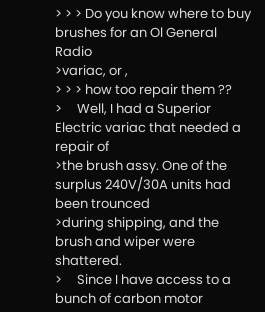> > > Do you know where to buy brushes for an Ol General Radio
>variac, or ,
> > > how too repair them ??
>     Well, I had a Superior Electric variac that needed a repair of
>the brush assy. One of the surplus 240V/30A units had been trounced
>during shipping, and the brush and wiper were shattered.
>     Since I have access to a bunch of carbon motor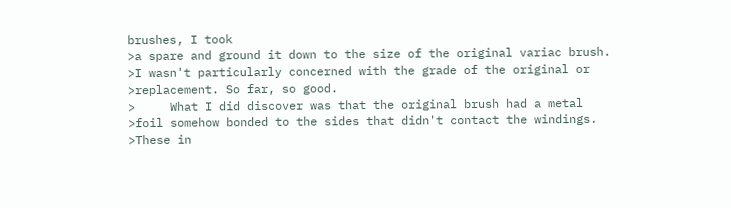brushes, I took
>a spare and ground it down to the size of the original variac brush.
>I wasn't particularly concerned with the grade of the original or
>replacement. So far, so good.
>     What I did discover was that the original brush had a metal
>foil somehow bonded to the sides that didn't contact the windings.
>These in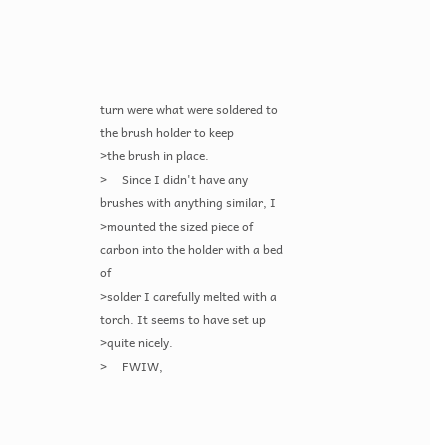turn were what were soldered to the brush holder to keep
>the brush in place.
>     Since I didn't have any brushes with anything similar, I
>mounted the sized piece of carbon into the holder with a bed of
>solder I carefully melted with a torch. It seems to have set up
>quite nicely.
>     FWIW,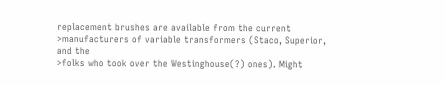replacement brushes are available from the current
>manufacturers of variable transformers (Staco, Superior, and the
>folks who took over the Westinghouse(?) ones). Might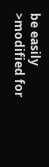be easily
>modified for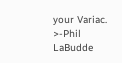your Variac.
>-Phil LaBudde